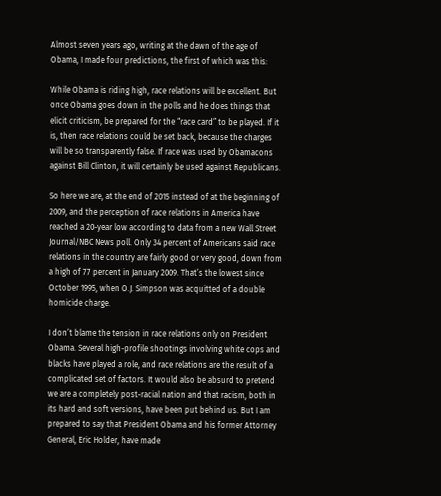Almost seven years ago, writing at the dawn of the age of Obama, I made four predictions, the first of which was this:

While Obama is riding high, race relations will be excellent. But once Obama goes down in the polls and he does things that elicit criticism, be prepared for the “race card” to be played. If it is, then race relations could be set back, because the charges will be so transparently false. If race was used by Obamacons against Bill Clinton, it will certainly be used against Republicans.

So here we are, at the end of 2015 instead of at the beginning of 2009, and the perception of race relations in America have reached a 20-year low according to data from a new Wall Street Journal/NBC News poll. Only 34 percent of Americans said race relations in the country are fairly good or very good, down from a high of 77 percent in January 2009. That’s the lowest since October 1995, when O.J. Simpson was acquitted of a double homicide charge.

I don’t blame the tension in race relations only on President Obama. Several high-profile shootings involving white cops and blacks have played a role, and race relations are the result of a complicated set of factors. It would also be absurd to pretend we are a completely post-racial nation and that racism, both in its hard and soft versions, have been put behind us. But I am prepared to say that President Obama and his former Attorney General, Eric Holder, have made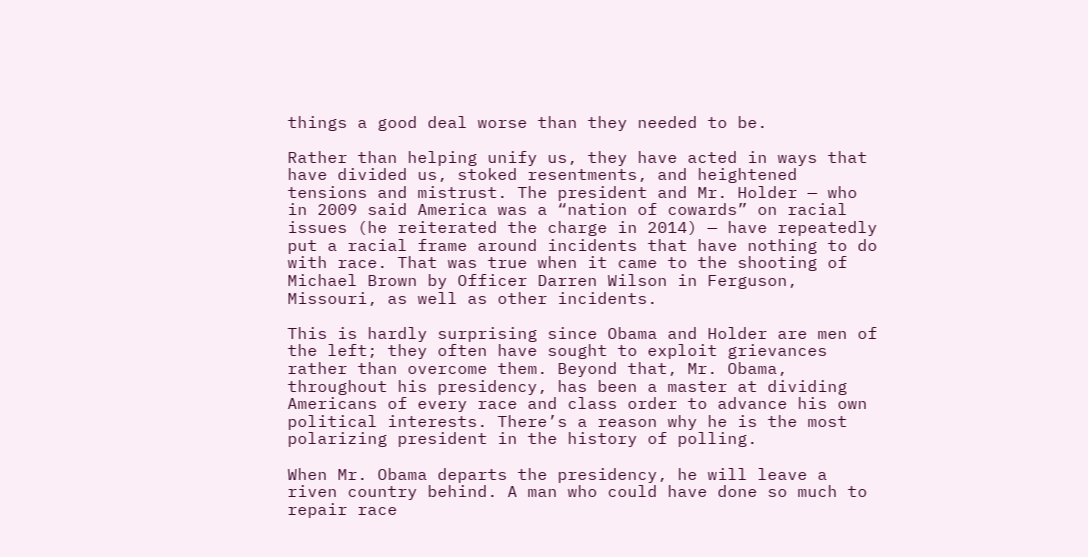things a good deal worse than they needed to be.

Rather than helping unify us, they have acted in ways that have divided us, stoked resentments, and heightened tensions and mistrust. The president and Mr. Holder — who in 2009 said America was a “nation of cowards” on racial issues (he reiterated the charge in 2014) — have repeatedly put a racial frame around incidents that have nothing to do with race. That was true when it came to the shooting of Michael Brown by Officer Darren Wilson in Ferguson, Missouri, as well as other incidents.

This is hardly surprising since Obama and Holder are men of the left; they often have sought to exploit grievances rather than overcome them. Beyond that, Mr. Obama, throughout his presidency, has been a master at dividing Americans of every race and class order to advance his own political interests. There’s a reason why he is the most polarizing president in the history of polling.

When Mr. Obama departs the presidency, he will leave a riven country behind. A man who could have done so much to repair race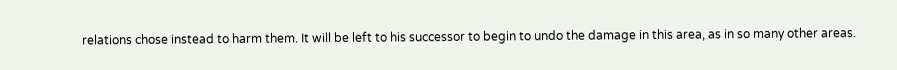relations chose instead to harm them. It will be left to his successor to begin to undo the damage in this area, as in so many other areas.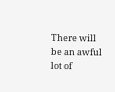There will be an awful lot of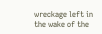wreckage left in the wake of the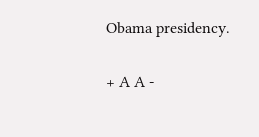Obama presidency.

+ A A -